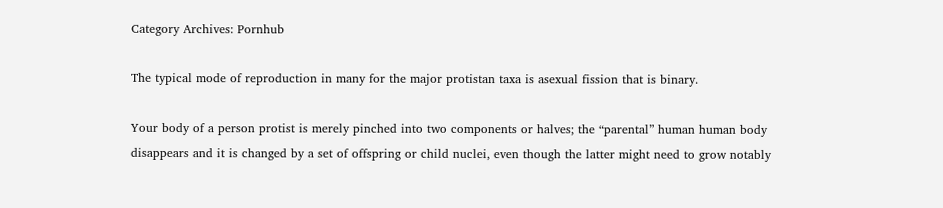Category Archives: Pornhub

The typical mode of reproduction in many for the major protistan taxa is asexual fission that is binary.

Your body of a person protist is merely pinched into two components or halves; the “parental” human human body disappears and it is changed by a set of offspring or child nuclei, even though the latter might need to grow notably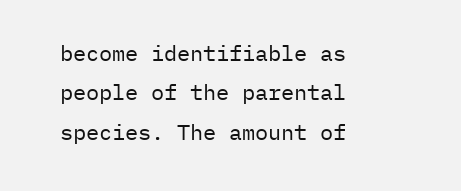become identifiable as people of the parental species. The amount of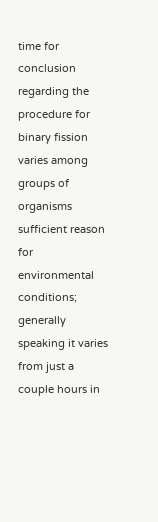time for conclusion regarding the procedure for binary fission varies among groups of organisms sufficient reason for environmental conditions; generally speaking it varies from just a couple hours in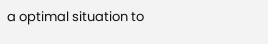a optimal situation to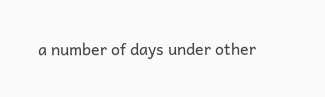a number of days under other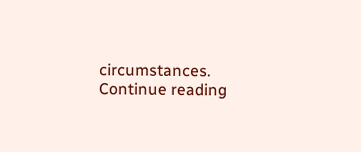circumstances. Continue reading